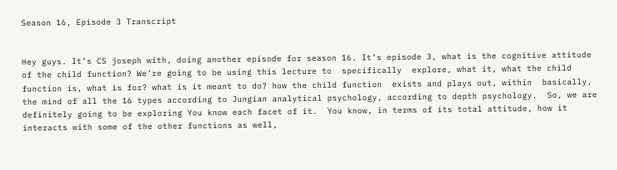Season 16, Episode 3 Transcript


Hey guys. It’s CS joseph with, doing another episode for season 16. It’s episode 3, what is the cognitive attitude of the child function? We’re going to be using this lecture to  specifically  explore, what it, what the child function is, what is for? what is it meant to do? how the child function  exists and plays out, within  basically, the mind of all the 16 types according to Jungian analytical psychology, according to depth psychology.  So, we are definitely going to be exploring You know each facet of it.  You know, in terms of its total attitude, how it interacts with some of the other functions as well,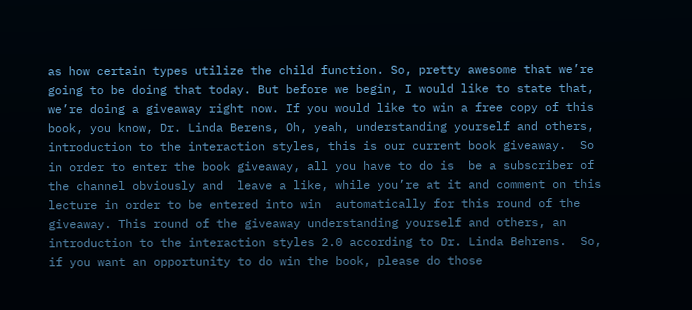as how certain types utilize the child function. So, pretty awesome that we’re going to be doing that today. But before we begin, I would like to state that, we’re doing a giveaway right now. If you would like to win a free copy of this book, you know, Dr. Linda Berens, Oh, yeah, understanding yourself and others, introduction to the interaction styles, this is our current book giveaway.  So in order to enter the book giveaway, all you have to do is  be a subscriber of the channel obviously and  leave a like, while you’re at it and comment on this lecture in order to be entered into win  automatically for this round of the giveaway. This round of the giveaway understanding yourself and others, an introduction to the interaction styles 2.0 according to Dr. Linda Behrens.  So, if you want an opportunity to do win the book, please do those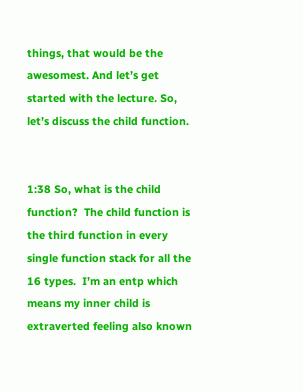things, that would be the awesomest. And let’s get started with the lecture. So, let’s discuss the child function.


1:38 So, what is the child function?  The child function is the third function in every single function stack for all the 16 types.  I’m an entp which means my inner child is extraverted feeling also known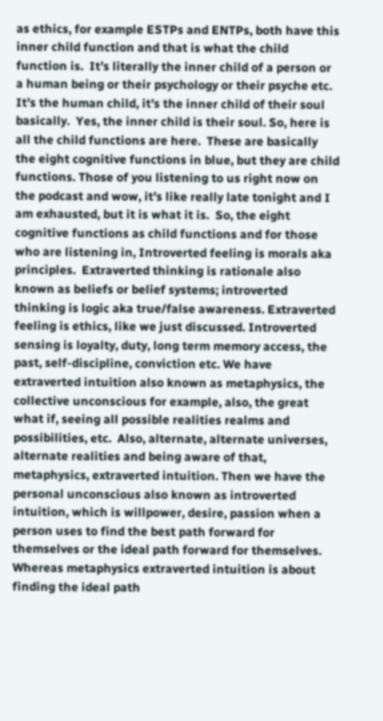as ethics, for example ESTPs and ENTPs, both have this inner child function and that is what the child function is.  It’s literally the inner child of a person or a human being or their psychology or their psyche etc.  It’s the human child, it’s the inner child of their soul basically.  Yes, the inner child is their soul. So, here is all the child functions are here.  These are basically the eight cognitive functions in blue, but they are child functions. Those of you listening to us right now on the podcast and wow, it’s like really late tonight and I am exhausted, but it is what it is.  So, the eight cognitive functions as child functions and for those who are listening in, Introverted feeling is morals aka principles.  Extraverted thinking is rationale also known as beliefs or belief systems; introverted thinking is logic aka true/false awareness. Extraverted feeling is ethics, like we just discussed. Introverted sensing is loyalty, duty, long term memory access, the past, self-discipline, conviction etc. We have extraverted intuition also known as metaphysics, the collective unconscious for example, also, the great what if, seeing all possible realities realms and possibilities, etc.  Also, alternate, alternate universes, alternate realities and being aware of that, metaphysics, extraverted intuition. Then we have the personal unconscious also known as introverted intuition, which is willpower, desire, passion when a person uses to find the best path forward for themselves or the ideal path forward for themselves.  Whereas metaphysics extraverted intuition is about finding the ideal path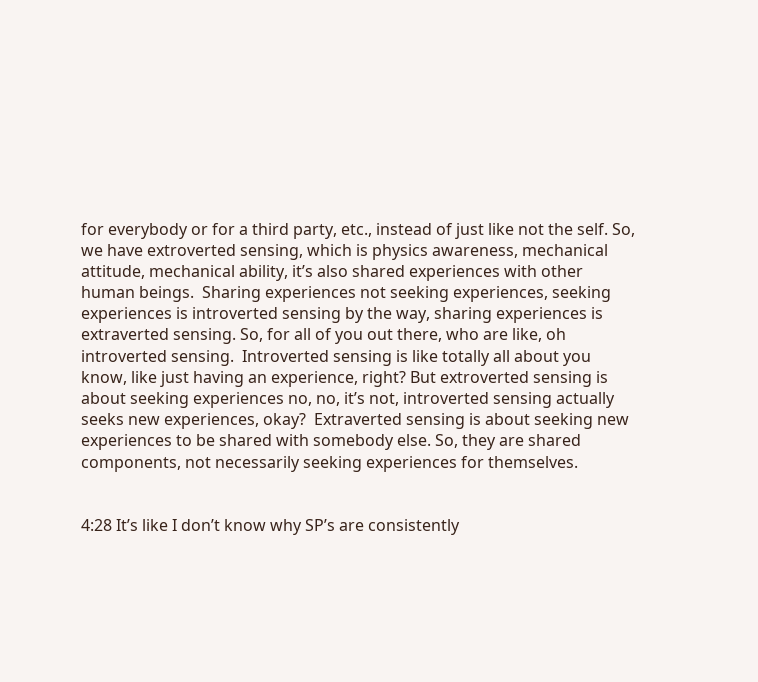for everybody or for a third party, etc., instead of just like not the self. So, we have extroverted sensing, which is physics awareness, mechanical attitude, mechanical ability, it’s also shared experiences with other human beings.  Sharing experiences not seeking experiences, seeking experiences is introverted sensing by the way, sharing experiences is extraverted sensing. So, for all of you out there, who are like, oh introverted sensing.  Introverted sensing is like totally all about you know, like just having an experience, right? But extroverted sensing is about seeking experiences no, no, it’s not, introverted sensing actually seeks new experiences, okay?  Extraverted sensing is about seeking new experiences to be shared with somebody else. So, they are shared components, not necessarily seeking experiences for themselves.


4:28 It’s like I don’t know why SP’s are consistently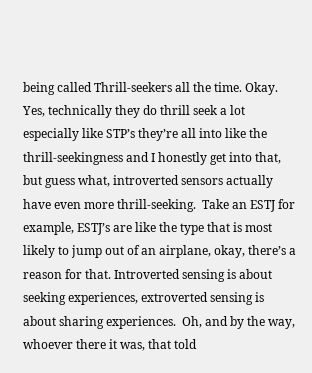being called Thrill-seekers all the time. Okay. Yes, technically they do thrill seek a lot especially like STP’s they’re all into like the thrill-seekingness and I honestly get into that, but guess what, introverted sensors actually have even more thrill-seeking.  Take an ESTJ for example, ESTJ’s are like the type that is most likely to jump out of an airplane, okay, there’s a reason for that. Introverted sensing is about seeking experiences, extroverted sensing is about sharing experiences.  Oh, and by the way, whoever there it was, that told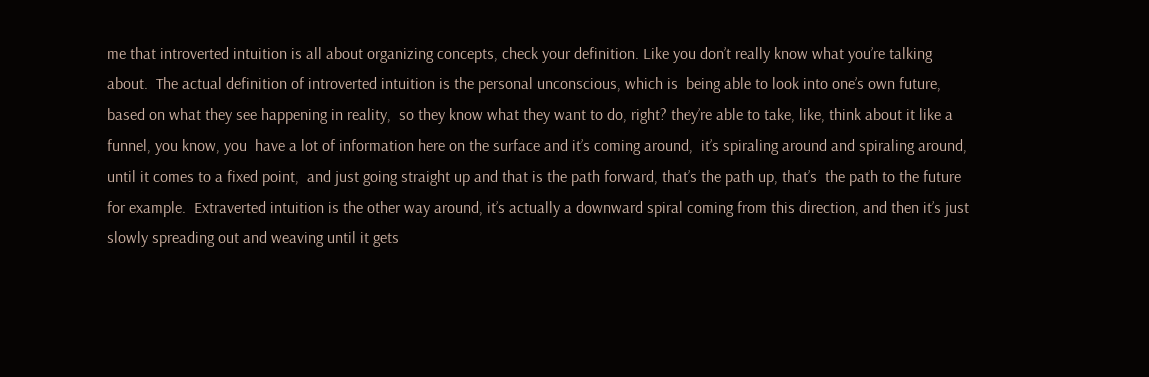me that introverted intuition is all about organizing concepts, check your definition. Like you don’t really know what you’re talking about.  The actual definition of introverted intuition is the personal unconscious, which is  being able to look into one’s own future, based on what they see happening in reality,  so they know what they want to do, right? they’re able to take, like, think about it like a funnel, you know, you  have a lot of information here on the surface and it’s coming around,  it’s spiraling around and spiraling around, until it comes to a fixed point,  and just going straight up and that is the path forward, that’s the path up, that’s  the path to the future for example.  Extraverted intuition is the other way around, it’s actually a downward spiral coming from this direction, and then it’s just slowly spreading out and weaving until it gets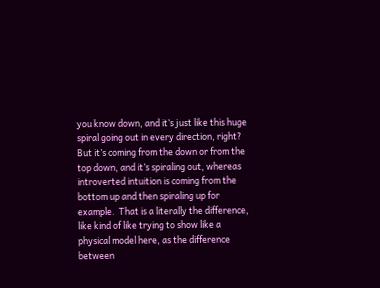you know down, and it’s just like this huge spiral going out in every direction, right?  But it’s coming from the down or from the top down, and it’s spiraling out, whereas introverted intuition is coming from the bottom up and then spiraling up for example.  That is a literally the difference, like kind of like trying to show like a physical model here, as the difference between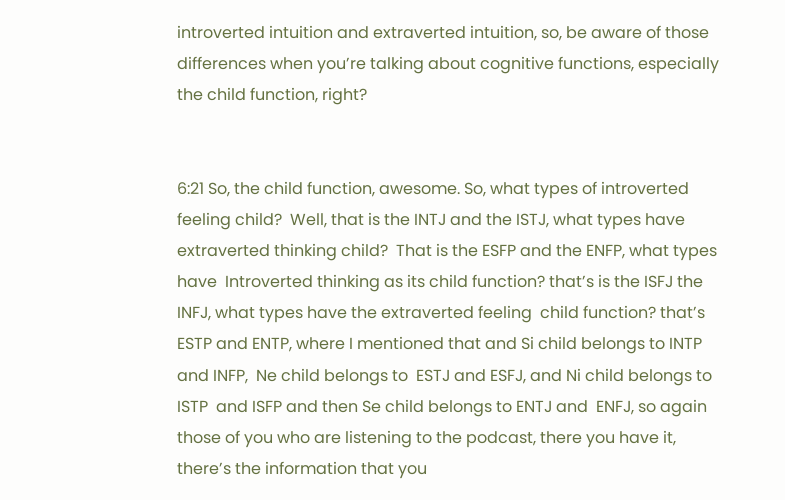introverted intuition and extraverted intuition, so, be aware of those differences when you’re talking about cognitive functions, especially the child function, right?


6:21 So, the child function, awesome. So, what types of introverted feeling child?  Well, that is the INTJ and the ISTJ, what types have extraverted thinking child?  That is the ESFP and the ENFP, what types have  Introverted thinking as its child function? that’s is the ISFJ the INFJ, what types have the extraverted feeling  child function? that’s ESTP and ENTP, where I mentioned that and Si child belongs to INTP and INFP,  Ne child belongs to  ESTJ and ESFJ, and Ni child belongs to ISTP  and ISFP and then Se child belongs to ENTJ and  ENFJ, so again those of you who are listening to the podcast, there you have it, there’s the information that you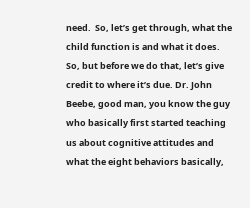need.  So, let’s get through, what the child function is and what it does.  So, but before we do that, let’s give credit to where it’s due. Dr. John Beebe, good man, you know the guy who basically first started teaching us about cognitive attitudes and what the eight behaviors basically,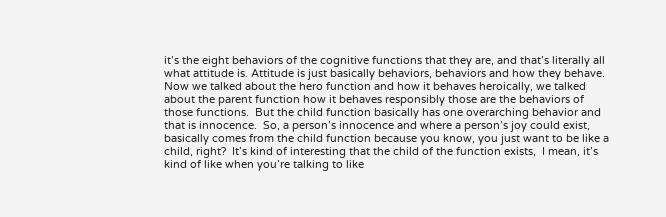it’s the eight behaviors of the cognitive functions that they are, and that’s literally all what attitude is. Attitude is just basically behaviors, behaviors and how they behave. Now we talked about the hero function and how it behaves heroically, we talked about the parent function how it behaves responsibly those are the behaviors of those functions.  But the child function basically has one overarching behavior and that is innocence.  So, a person’s innocence and where a person’s joy could exist, basically comes from the child function because you know, you just want to be like a child, right?  It’s kind of interesting that the child of the function exists,  I mean, it’s kind of like when you’re talking to like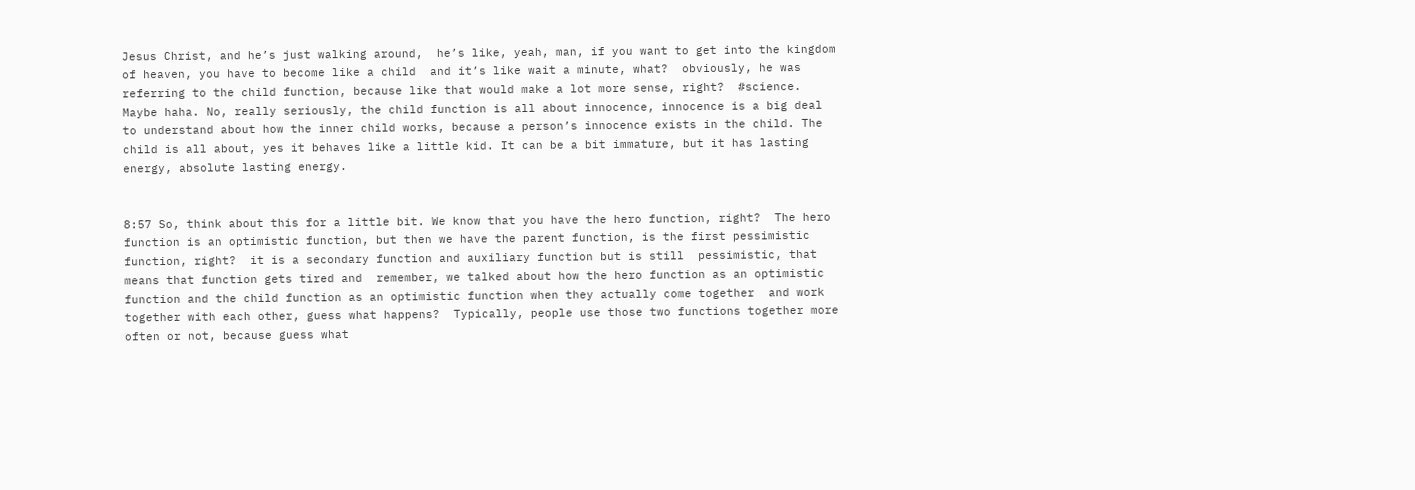Jesus Christ, and he’s just walking around,  he’s like, yeah, man, if you want to get into the kingdom of heaven, you have to become like a child  and it’s like wait a minute, what?  obviously, he was referring to the child function, because like that would make a lot more sense, right?  #science.  Maybe haha. No, really seriously, the child function is all about innocence, innocence is a big deal to understand about how the inner child works, because a person’s innocence exists in the child. The child is all about, yes it behaves like a little kid. It can be a bit immature, but it has lasting energy, absolute lasting energy.


8:57 So, think about this for a little bit. We know that you have the hero function, right?  The hero function is an optimistic function, but then we have the parent function, is the first pessimistic function, right?  it is a secondary function and auxiliary function but is still  pessimistic, that means that function gets tired and  remember, we talked about how the hero function as an optimistic function and the child function as an optimistic function when they actually come together  and work together with each other, guess what happens?  Typically, people use those two functions together more often or not, because guess what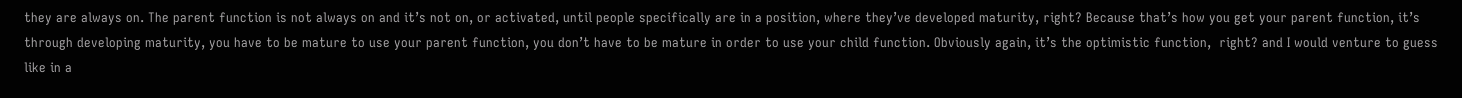they are always on. The parent function is not always on and it’s not on, or activated, until people specifically are in a position, where they’ve developed maturity, right? Because that’s how you get your parent function, it’s through developing maturity, you have to be mature to use your parent function, you don’t have to be mature in order to use your child function. Obviously again, it’s the optimistic function,  right? and I would venture to guess like in a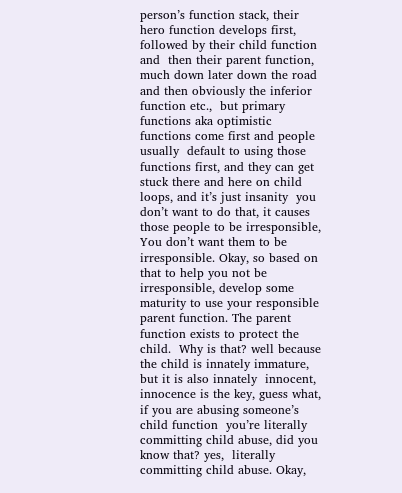person’s function stack, their hero function develops first, followed by their child function and  then their parent function, much down later down the road and then obviously the inferior function etc.,  but primary functions aka optimistic functions come first and people usually  default to using those functions first, and they can get stuck there and here on child loops, and it’s just insanity  you don’t want to do that, it causes those people to be irresponsible,  You don’t want them to be irresponsible. Okay, so based on that to help you not be irresponsible, develop some maturity to use your responsible parent function. The parent function exists to protect the child.  Why is that? well because the child is innately immature, but it is also innately  innocent, innocence is the key, guess what, if you are abusing someone’s child function  you’re literally committing child abuse, did you know that? yes,  literally committing child abuse. Okay,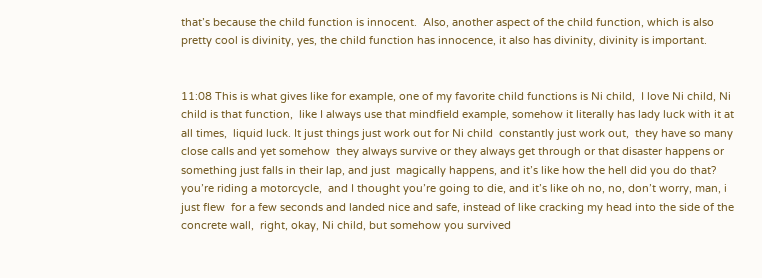that’s because the child function is innocent.  Also, another aspect of the child function, which is also pretty cool is divinity, yes, the child function has innocence, it also has divinity, divinity is important.


11:08 This is what gives like for example, one of my favorite child functions is Ni child,  I love Ni child, Ni child is that function,  like I always use that mindfield example, somehow it literally has lady luck with it at all times,  liquid luck. It just things just work out for Ni child  constantly just work out,  they have so many close calls and yet somehow  they always survive or they always get through or that disaster happens or something just falls in their lap, and just  magically happens, and it’s like how the hell did you do that? you’re riding a motorcycle,  and I thought you’re going to die, and it’s like oh no, no, don’t worry, man, i just flew  for a few seconds and landed nice and safe, instead of like cracking my head into the side of the concrete wall,  right, okay, Ni child, but somehow you survived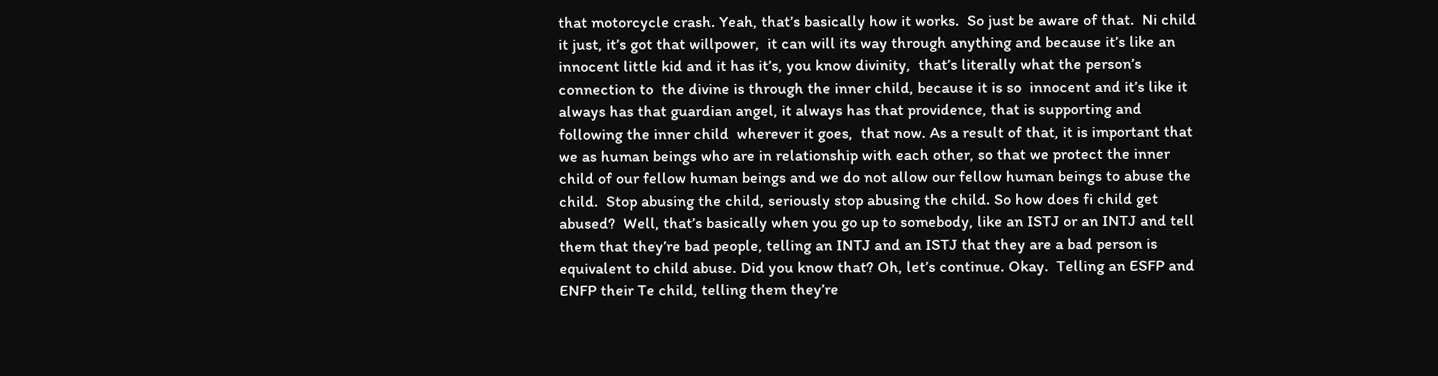that motorcycle crash. Yeah, that’s basically how it works.  So just be aware of that.  Ni child it just, it’s got that willpower,  it can will its way through anything and because it’s like an innocent little kid and it has it’s, you know divinity,  that’s literally what the person’s connection to  the divine is through the inner child, because it is so  innocent and it’s like it always has that guardian angel, it always has that providence, that is supporting and following the inner child  wherever it goes,  that now. As a result of that, it is important that we as human beings who are in relationship with each other, so that we protect the inner child of our fellow human beings and we do not allow our fellow human beings to abuse the child.  Stop abusing the child, seriously stop abusing the child. So how does fi child get abused?  Well, that’s basically when you go up to somebody, like an ISTJ or an INTJ and tell them that they’re bad people, telling an INTJ and an ISTJ that they are a bad person is equivalent to child abuse. Did you know that? Oh, let’s continue. Okay.  Telling an ESFP and ENFP their Te child, telling them they’re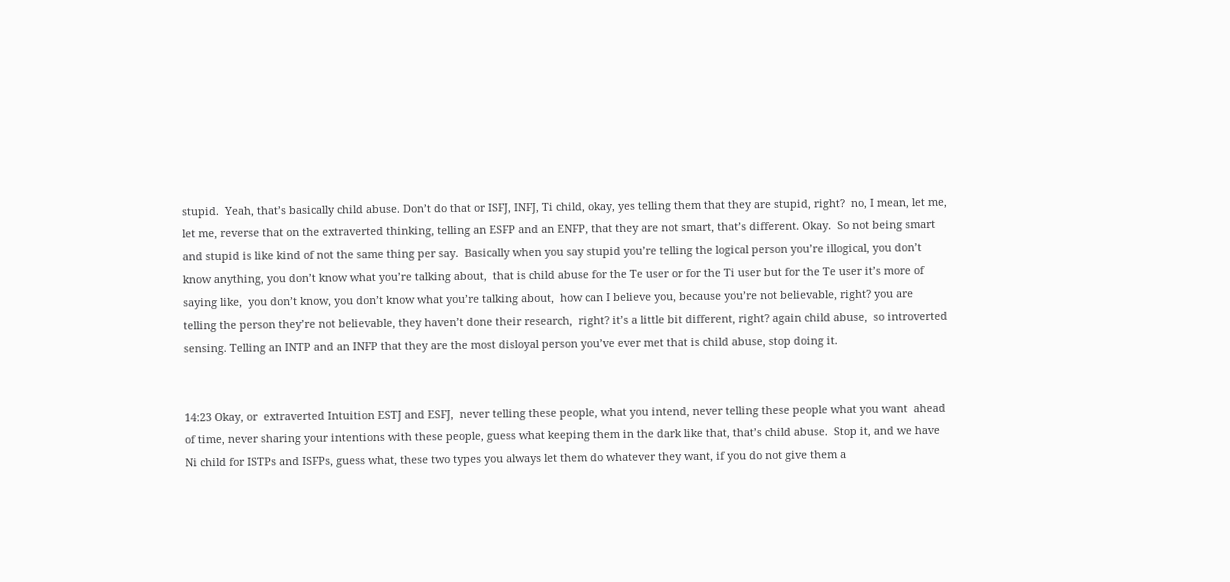stupid.  Yeah, that’s basically child abuse. Don’t do that or ISFJ, INFJ, Ti child, okay, yes telling them that they are stupid, right?  no, I mean, let me, let me, reverse that on the extraverted thinking, telling an ESFP and an ENFP, that they are not smart, that’s different. Okay.  So not being smart and stupid is like kind of not the same thing per say.  Basically when you say stupid you’re telling the logical person you’re illogical, you don’t know anything, you don’t know what you’re talking about,  that is child abuse for the Te user or for the Ti user but for the Te user it’s more of saying like,  you don’t know, you don’t know what you’re talking about,  how can I believe you, because you’re not believable, right? you are telling the person they’re not believable, they haven’t done their research,  right? it’s a little bit different, right? again child abuse,  so introverted sensing. Telling an INTP and an INFP that they are the most disloyal person you’ve ever met that is child abuse, stop doing it.


14:23 Okay, or  extraverted Intuition ESTJ and ESFJ,  never telling these people, what you intend, never telling these people what you want  ahead of time, never sharing your intentions with these people, guess what keeping them in the dark like that, that’s child abuse.  Stop it, and we have Ni child for ISTPs and ISFPs, guess what, these two types you always let them do whatever they want, if you do not give them a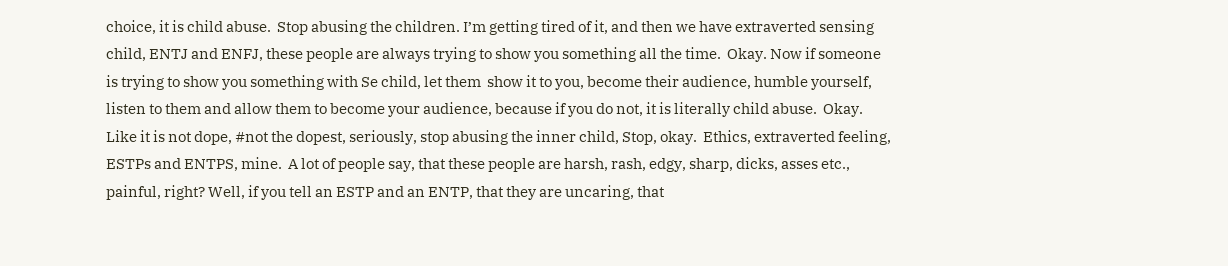choice, it is child abuse.  Stop abusing the children. I’m getting tired of it, and then we have extraverted sensing child, ENTJ and ENFJ, these people are always trying to show you something all the time.  Okay. Now if someone is trying to show you something with Se child, let them  show it to you, become their audience, humble yourself,  listen to them and allow them to become your audience, because if you do not, it is literally child abuse.  Okay.  Like it is not dope, #not the dopest, seriously, stop abusing the inner child, Stop, okay.  Ethics, extraverted feeling, ESTPs and ENTPS, mine.  A lot of people say, that these people are harsh, rash, edgy, sharp, dicks, asses etc., painful, right? Well, if you tell an ESTP and an ENTP, that they are uncaring, that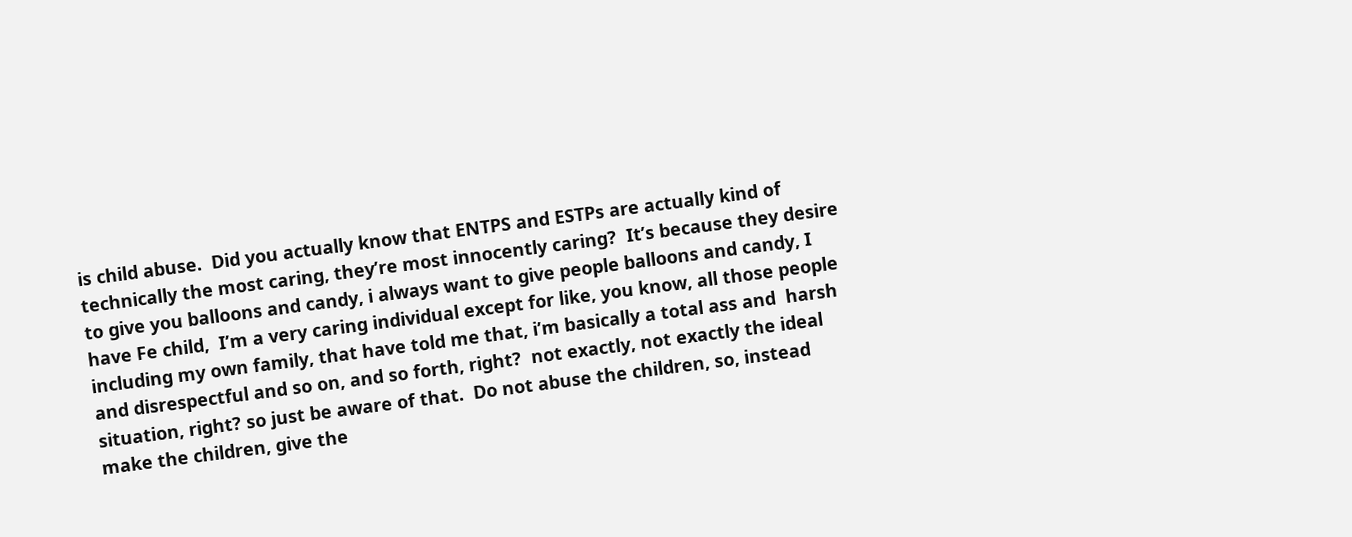is child abuse.  Did you actually know that ENTPS and ESTPs are actually kind of technically the most caring, they’re most innocently caring?  It’s because they desire to give you balloons and candy, i always want to give people balloons and candy, I have Fe child,  I’m a very caring individual except for like, you know, all those people  including my own family, that have told me that, i’m basically a total ass and  harsh and disrespectful and so on, and so forth, right?  not exactly, not exactly the ideal situation, right? so just be aware of that.  Do not abuse the children, so, instead make the children, give the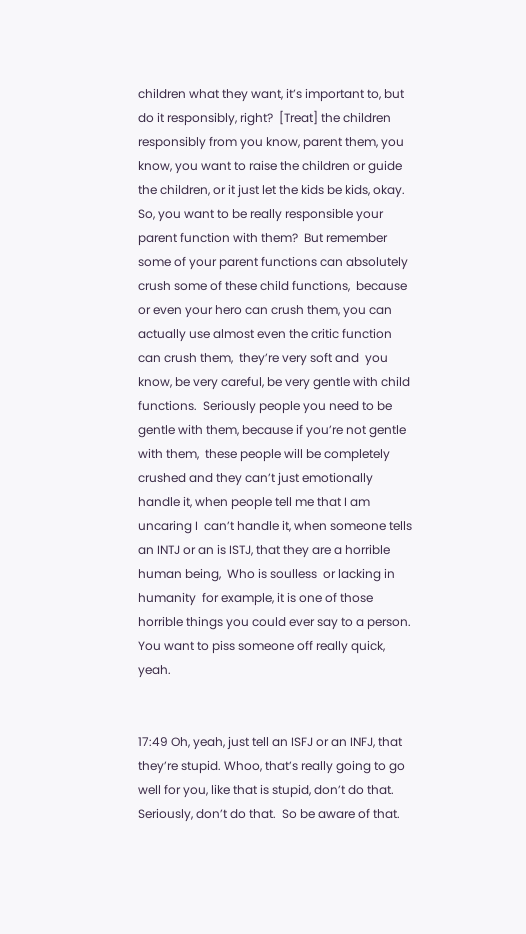children what they want, it’s important to, but do it responsibly, right?  [Treat] the children responsibly from you know, parent them, you know, you want to raise the children or guide the children, or it just let the kids be kids, okay. So, you want to be really responsible your parent function with them?  But remember some of your parent functions can absolutely crush some of these child functions,  because or even your hero can crush them, you can actually use almost even the critic function can crush them,  they’re very soft and  you know, be very careful, be very gentle with child functions.  Seriously people you need to be gentle with them, because if you’re not gentle with them,  these people will be completely crushed and they can’t just emotionally handle it, when people tell me that I am uncaring I  can’t handle it, when someone tells an INTJ or an is ISTJ, that they are a horrible human being,  Who is soulless  or lacking in humanity  for example, it is one of those horrible things you could ever say to a person. You want to piss someone off really quick, yeah.


17:49 Oh, yeah, just tell an ISFJ or an INFJ, that they’re stupid. Whoo, that’s really going to go well for you, like that is stupid, don’t do that. Seriously, don’t do that.  So be aware of that.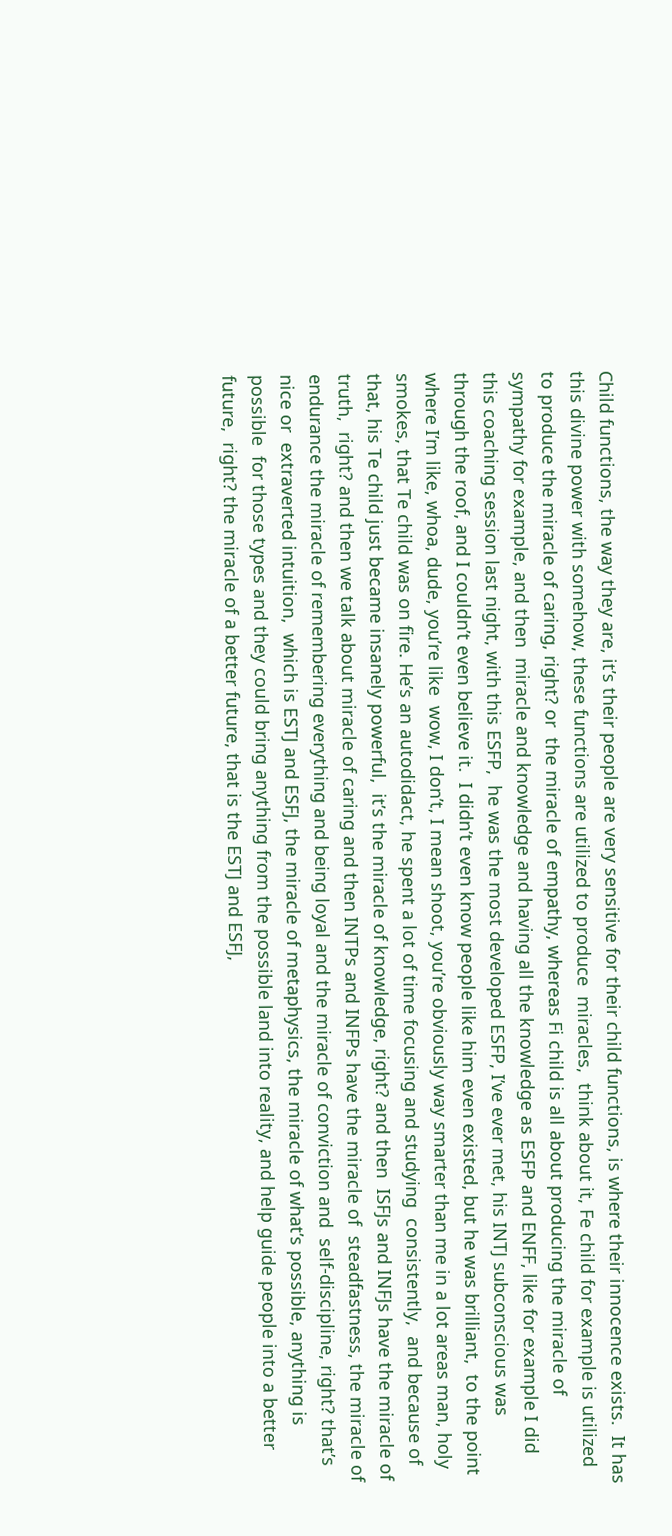Child functions, the way they are, it’s their people are very sensitive for their child functions, is where their innocence exists.  It has this divine power with somehow, these functions are utilized to produce  miracles,  think about it, Fe child for example is utilized to produce the miracle of caring, right? or  the miracle of empathy, whereas Fi child is all about producing the miracle of  sympathy for example, and then  miracle and knowledge and having all the knowledge as ESFP and ENFF, like for example I did this coaching session last night, with this ESFP,  he was the most developed ESFP, I’ve ever met, his INTJ subconscious was through the roof, and I couldn’t even believe it.  I didn’t even know people like him even existed, but he was brilliant,  to the point where I’m like, whoa, dude, you’re like  wow, I don’t, I mean shoot, you’re obviously way smarter than me in a lot areas man, holy  smokes, that Te child was on fire. He’s an autodidact, he spent a lot of time focusing and studying  consistently,  and because of that, his Te child just became insanely powerful,  it’s the miracle of knowledge, right? and then  ISFJs and INFJs have the miracle of truth,  right? and then we talk about miracle of caring and then INTPs and INFPs have the miracle of  steadfastness, the miracle of endurance the miracle of remembering everything and being loyal and the miracle of conviction and  self-discipline, right? that’s nice or  extraverted intuition,  which is ESTJ and ESFJ, the miracle of metaphysics, the miracle of what’s possible, anything is possible  for those types and they could bring anything from the possible land into reality, and help guide people into a better future,  right? the miracle of a better future, that is the ESTJ and ESFJ,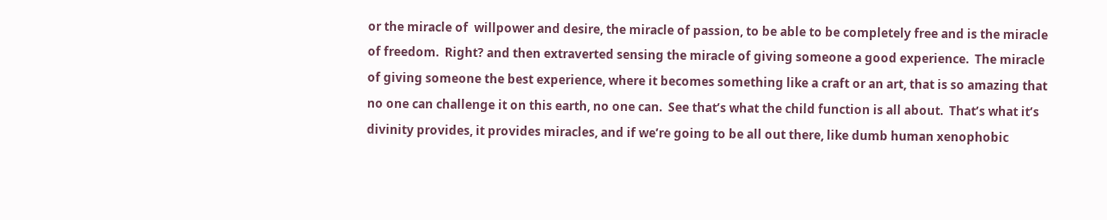or the miracle of  willpower and desire, the miracle of passion, to be able to be completely free and is the miracle of freedom.  Right? and then extraverted sensing the miracle of giving someone a good experience.  The miracle of giving someone the best experience, where it becomes something like a craft or an art, that is so amazing that no one can challenge it on this earth, no one can.  See that’s what the child function is all about.  That’s what it’s divinity provides, it provides miracles, and if we’re going to be all out there, like dumb human xenophobic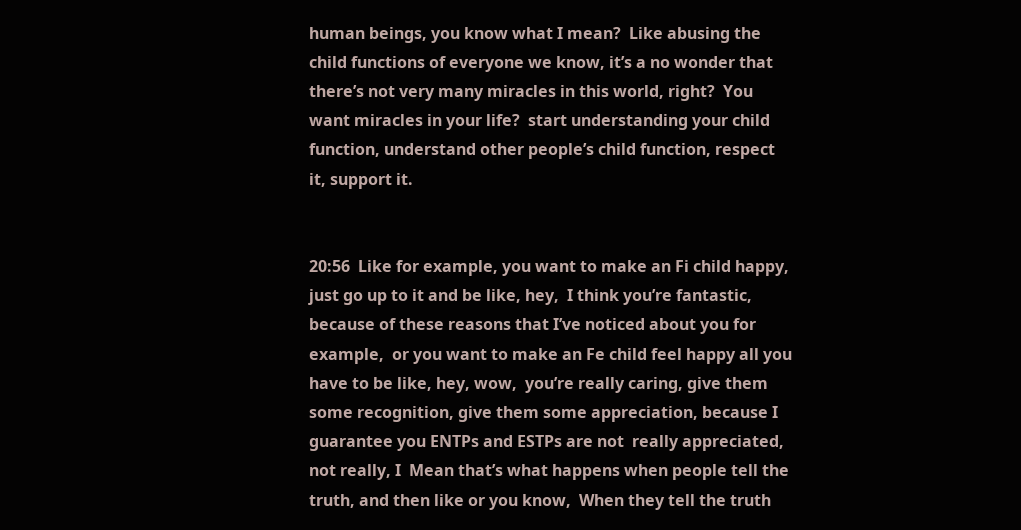human beings, you know what I mean?  Like abusing the child functions of everyone we know, it’s a no wonder that there’s not very many miracles in this world, right?  You want miracles in your life?  start understanding your child function, understand other people’s child function, respect it, support it.


20:56  Like for example, you want to make an Fi child happy, just go up to it and be like, hey,  I think you’re fantastic, because of these reasons that I’ve noticed about you for example,  or you want to make an Fe child feel happy all you have to be like, hey, wow,  you’re really caring, give them some recognition, give them some appreciation, because I guarantee you ENTPs and ESTPs are not  really appreciated, not really, I  Mean that’s what happens when people tell the truth, and then like or you know,  When they tell the truth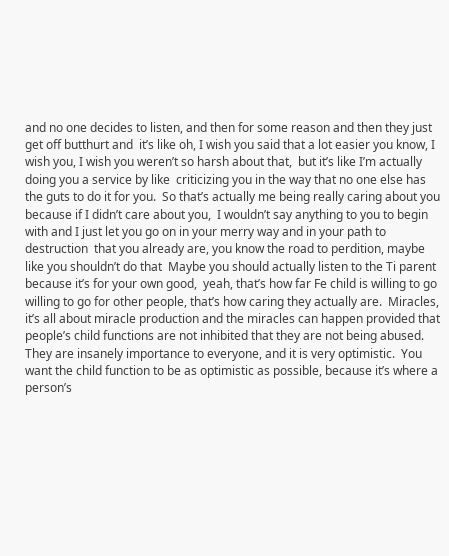and no one decides to listen, and then for some reason and then they just get off butthurt and  it’s like oh, I wish you said that a lot easier you know, I wish you, I wish you weren’t so harsh about that,  but it’s like I’m actually doing you a service by like  criticizing you in the way that no one else has the guts to do it for you.  So that’s actually me being really caring about you because if I didn’t care about you,  I wouldn’t say anything to you to begin with and I just let you go on in your merry way and in your path to destruction  that you already are, you know the road to perdition, maybe like you shouldn’t do that  Maybe you should actually listen to the Ti parent because it’s for your own good,  yeah, that’s how far Fe child is willing to go  willing to go for other people, that’s how caring they actually are.  Miracles, it’s all about miracle production and the miracles can happen provided that people’s child functions are not inhibited that they are not being abused.  They are insanely importance to everyone, and it is very optimistic.  You want the child function to be as optimistic as possible, because it’s where a person’s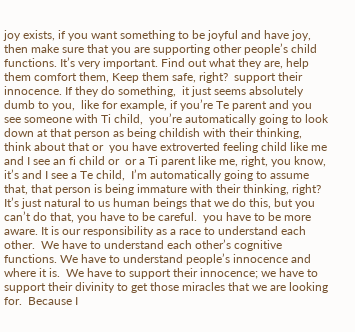joy exists, if you want something to be joyful and have joy, then make sure that you are supporting other people’s child functions. It’s very important. Find out what they are, help them comfort them, Keep them safe, right?  support their innocence. If they do something,  it just seems absolutely dumb to you,  like for example, if you’re Te parent and you see someone with Ti child,  you’re automatically going to look down at that person as being childish with their thinking,  think about that or  you have extroverted feeling child like me and I see an fi child or  or a Ti parent like me, right, you know, it’s and I see a Te child,  I’m automatically going to assume that, that person is being immature with their thinking, right?  It’s just natural to us human beings that we do this, but you can’t do that, you have to be careful.  you have to be more aware. It is our responsibility as a race to understand each other.  We have to understand each other’s cognitive functions. We have to understand people’s innocence and where it is.  We have to support their innocence; we have to support their divinity to get those miracles that we are looking for.  Because I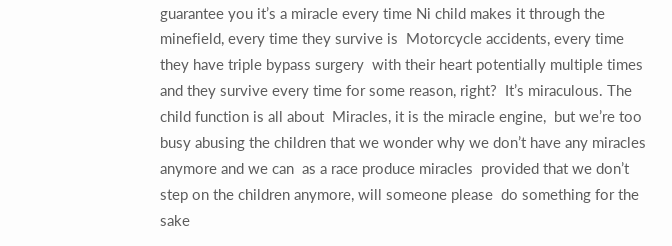guarantee you it’s a miracle every time Ni child makes it through the minefield, every time they survive is  Motorcycle accidents, every time they have triple bypass surgery  with their heart potentially multiple times and they survive every time for some reason, right?  It’s miraculous. The child function is all about  Miracles, it is the miracle engine,  but we’re too busy abusing the children that we wonder why we don’t have any miracles anymore and we can  as a race produce miracles  provided that we don’t step on the children anymore, will someone please  do something for the sake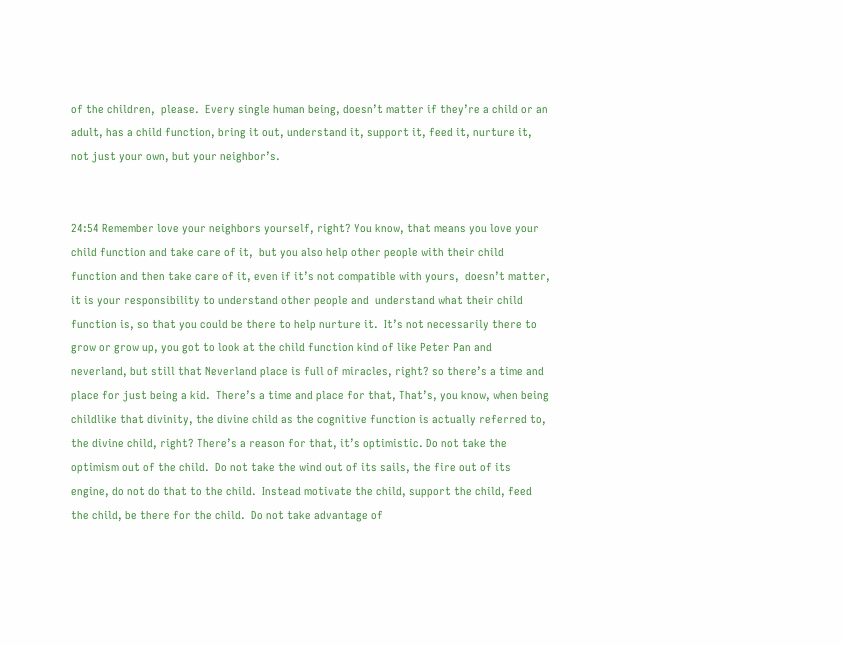of the children,  please.  Every single human being, doesn’t matter if they’re a child or an adult, has a child function, bring it out, understand it, support it, feed it, nurture it, not just your own, but your neighbor’s.


24:54 Remember love your neighbors yourself, right? You know, that means you love your child function and take care of it,  but you also help other people with their child function and then take care of it, even if it’s not compatible with yours,  doesn’t matter, it is your responsibility to understand other people and  understand what their child function is, so that you could be there to help nurture it.  It’s not necessarily there to grow or grow up, you got to look at the child function kind of like Peter Pan and neverland, but still that Neverland place is full of miracles, right? so there’s a time and place for just being a kid.  There’s a time and place for that, That’s, you know, when being childlike that divinity, the divine child as the cognitive function is actually referred to, the divine child, right? There’s a reason for that, it’s optimistic. Do not take the optimism out of the child.  Do not take the wind out of its sails, the fire out of its engine, do not do that to the child.  Instead motivate the child, support the child, feed the child, be there for the child.  Do not take advantage of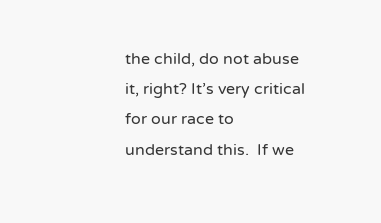the child, do not abuse it, right? It’s very critical for our race to understand this.  If we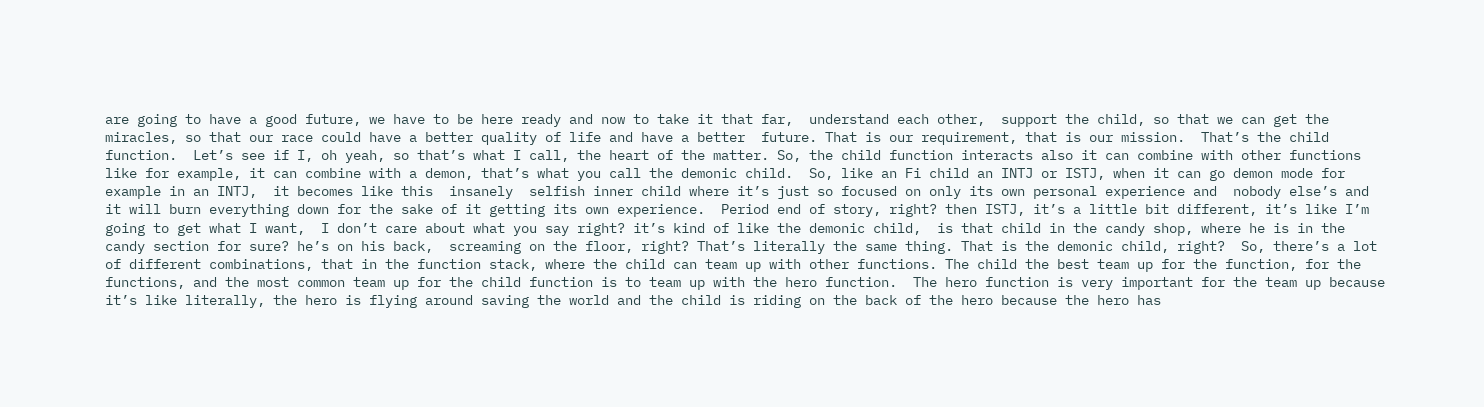are going to have a good future, we have to be here ready and now to take it that far,  understand each other,  support the child, so that we can get the miracles, so that our race could have a better quality of life and have a better  future. That is our requirement, that is our mission.  That’s the child function.  Let’s see if I, oh yeah, so that’s what I call, the heart of the matter. So, the child function interacts also it can combine with other functions like for example, it can combine with a demon, that’s what you call the demonic child.  So, like an Fi child an INTJ or ISTJ, when it can go demon mode for example in an INTJ,  it becomes like this  insanely  selfish inner child where it’s just so focused on only its own personal experience and  nobody else’s and it will burn everything down for the sake of it getting its own experience.  Period end of story, right? then ISTJ, it’s a little bit different, it’s like I’m going to get what I want,  I don’t care about what you say right? it’s kind of like the demonic child,  is that child in the candy shop, where he is in the candy section for sure? he’s on his back,  screaming on the floor, right? That’s literally the same thing. That is the demonic child, right?  So, there’s a lot of different combinations, that in the function stack, where the child can team up with other functions. The child the best team up for the function, for the functions, and the most common team up for the child function is to team up with the hero function.  The hero function is very important for the team up because it’s like literally, the hero is flying around saving the world and the child is riding on the back of the hero because the hero has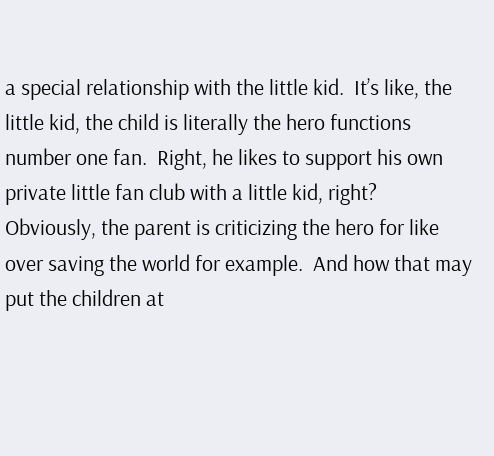a special relationship with the little kid.  It’s like, the little kid, the child is literally the hero functions number one fan.  Right, he likes to support his own private little fan club with a little kid, right?  Obviously, the parent is criticizing the hero for like over saving the world for example.  And how that may put the children at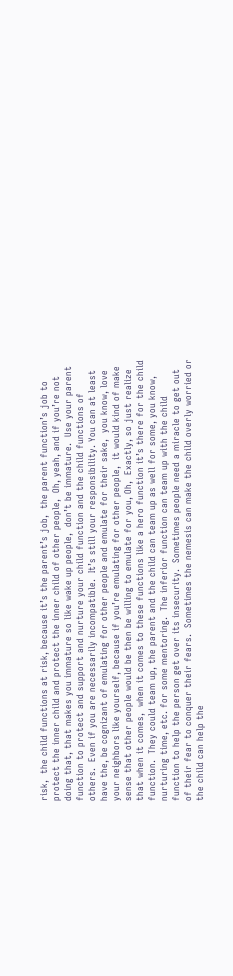risk,  the child functions at risk, because it’s the parent’s job,  the parent function’s job to protect the inner child and protect the inner child of other people,  Oh, yeah, and if you’re not doing that, that makes you immature so like wake up people,  don’t be immature.  Use your parent function to protect and support and nurture your child function and the child functions of others.  Even if you are necessarily incompatible.  It’s still your responsibility. You can at least have the, be cognizant of emulating for other people and emulate for their sake,  you know, love your neighbors like yourself, because if you’re emulating for other people,  it would kind of make sense that other people would be then be willing to emulate for you, Oh,  Exactly, so just realize that when it comes,  when it comes to these functions like a hero function it’s there for the child function.  They could team up, the parent and the child can team up as well for some, you know, nurturing time, etc. for some mentoring.  The inferior function can team up with the child function to help the person get over its insecurity.  Sometimes people need a miracle to get out of their fear to conquer their fears.  Sometimes the nemesis can make the child overly worried or the child can help the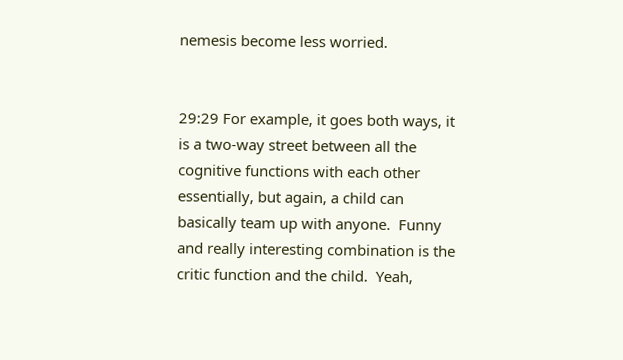nemesis become less worried.


29:29 For example, it goes both ways, it is a two-way street between all the cognitive functions with each other essentially, but again, a child can basically team up with anyone.  Funny and really interesting combination is the critic function and the child.  Yeah,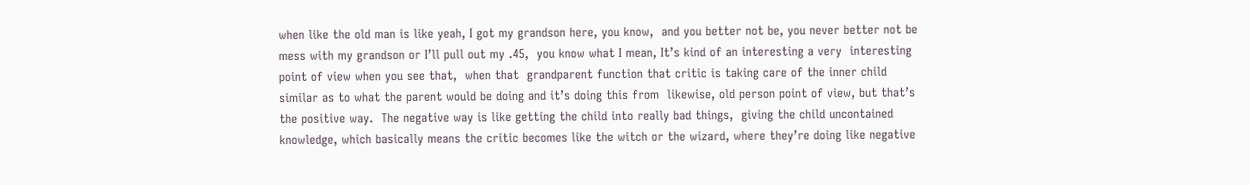when like the old man is like yeah, I got my grandson here, you know,  and you better not be, you never better not be mess with my grandson or I’ll pull out my .45,  you know what I mean, It’s kind of an interesting a very  interesting  point of view when you see that,  when that  grandparent function that critic is taking care of the inner child similar as to what the parent would be doing and it’s doing this from  likewise, old person point of view, but that’s the positive way.  The negative way is like getting the child into really bad things,  giving the child uncontained knowledge, which basically means the critic becomes like the witch or the wizard, where they’re doing like negative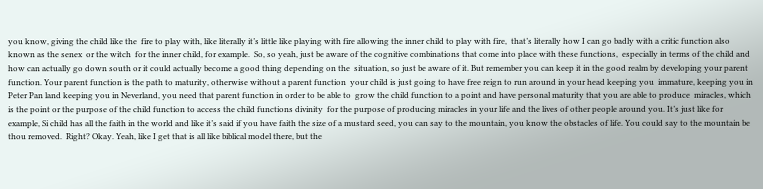you know, giving the child like the  fire to play with, like literally it’s little like playing with fire allowing the inner child to play with fire,  that’s literally how I can go badly with a critic function also known as the senex  or the witch  for the inner child, for example.  So, so yeah, just be aware of the cognitive combinations that come into place with these functions,  especially in terms of the child and how can actually go down south or it could actually become a good thing depending on the  situation, so just be aware of it. But remember you can keep it in the good realm by developing your parent function. Your parent function is the path to maturity, otherwise without a parent function  your child is just going to have free reign to run around in your head keeping you  immature, keeping you in Peter Pan land keeping you in Neverland, you need that parent function in order to be able to  grow the child function to a point and have personal maturity that you are able to produce  miracles, which is the point or the purpose of the child function to access the child functions divinity  for the purpose of producing miracles in your life and the lives of other people around you. It’s just like for example, Si child has all the faith in the world and like it’s said if you have faith the size of a mustard seed, you can say to the mountain, you know the obstacles of life. You could say to the mountain be thou removed.  Right? Okay. Yeah, like I get that is all like biblical model there, but the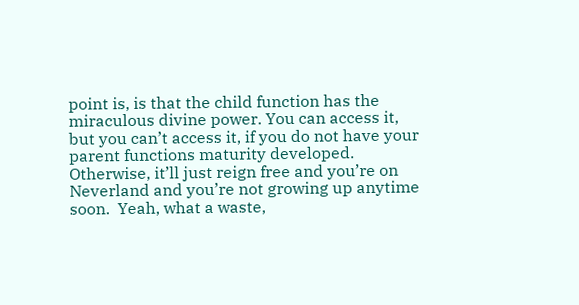point is, is that the child function has the miraculous divine power. You can access it, but you can’t access it, if you do not have your parent functions maturity developed.  Otherwise, it’ll just reign free and you’re on Neverland and you’re not growing up anytime soon.  Yeah, what a waste,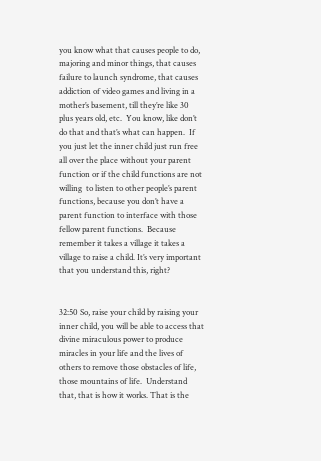you know what that causes people to do, majoring and minor things, that causes failure to launch syndrome, that causes addiction of video games and living in a mother’s basement, till they’re like 30 plus years old, etc.  You know, like don’t do that and that’s what can happen.  If you just let the inner child just run free all over the place without your parent function or if the child functions are not willing  to listen to other people’s parent functions, because you don’t have a parent function to interface with those fellow parent functions.  Because remember it takes a village it takes a village to raise a child. It’s very important that you understand this, right?


32:50 So, raise your child by raising your inner child, you will be able to access that divine miraculous power to produce miracles in your life and the lives of others to remove those obstacles of life, those mountains of life.  Understand that, that is how it works. That is the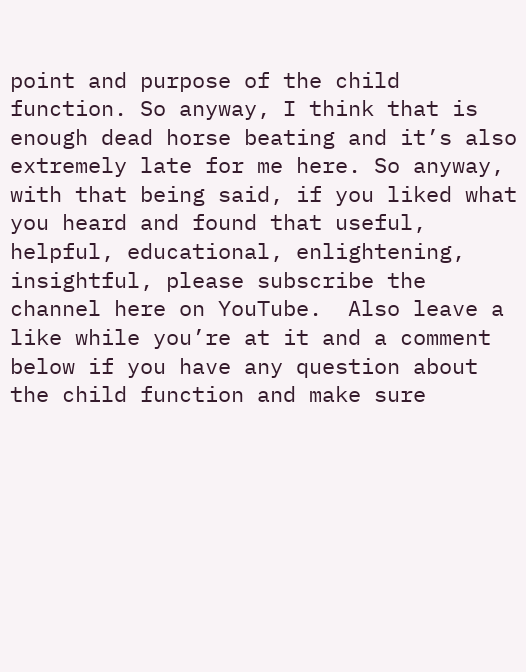point and purpose of the child function. So anyway, I think that is enough dead horse beating and it’s also extremely late for me here. So anyway, with that being said, if you liked what you heard and found that useful, helpful, educational, enlightening, insightful, please subscribe the channel here on YouTube.  Also leave a like while you’re at it and a comment below if you have any question about the child function and make sure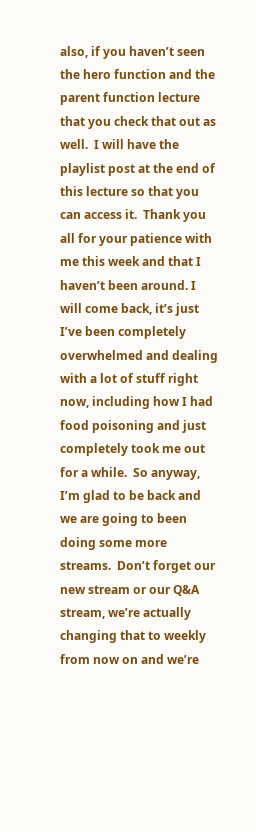also, if you haven’t seen the hero function and the parent function lecture that you check that out as well.  I will have the playlist post at the end of this lecture so that you can access it.  Thank you all for your patience with me this week and that I haven’t been around. I will come back, it’s just I’ve been completely overwhelmed and dealing with a lot of stuff right now, including how I had food poisoning and just completely took me out for a while.  So anyway, I’m glad to be back and we are going to been doing some more streams.  Don’t forget our new stream or our Q&A stream, we’re actually changing that to weekly from now on and we’re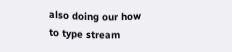also doing our how to type stream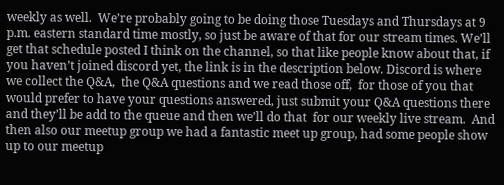weekly as well.  We’re probably going to be doing those Tuesdays and Thursdays at 9 p.m. eastern standard time mostly, so just be aware of that for our stream times. We’ll get that schedule posted I think on the channel, so that like people know about that, if you haven’t joined discord yet, the link is in the description below. Discord is where we collect the Q&A,  the Q&A questions and we read those off,  for those of you that  would prefer to have your questions answered, just submit your Q&A questions there and they’ll be add to the queue and then we’ll do that  for our weekly live stream.  And then also our meetup group we had a fantastic meet up group, had some people show up to our meetup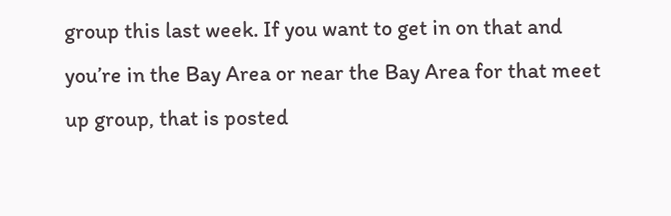group this last week. If you want to get in on that and you’re in the Bay Area or near the Bay Area for that meet up group, that is posted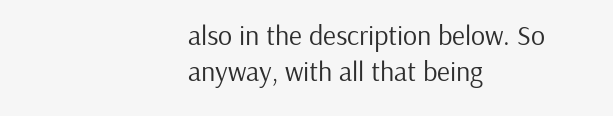also in the description below. So anyway, with all that being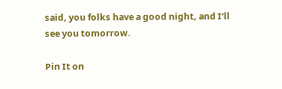said, you folks have a good night, and I’ll see you tomorrow.

Pin It on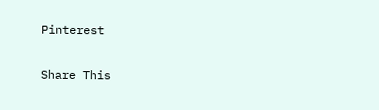Pinterest

Share This